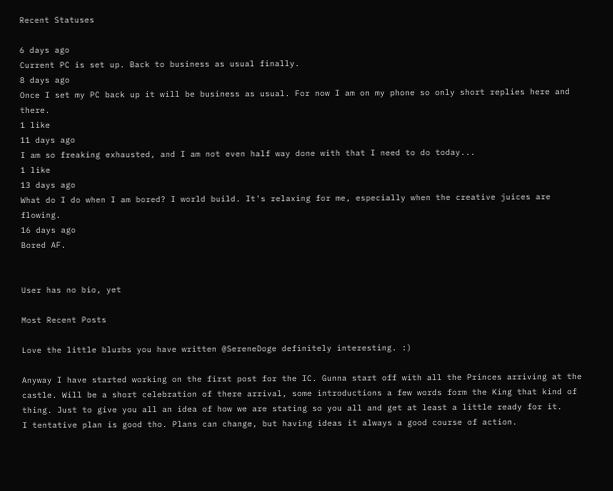Recent Statuses

6 days ago
Current PC is set up. Back to business as usual finally.
8 days ago
Once I set my PC back up it will be business as usual. For now I am on my phone so only short replies here and there.
1 like
11 days ago
I am so freaking exhausted, and I am not even half way done with that I need to do today...
1 like
13 days ago
What do I do when I am bored? I world build. It's relaxing for me, especially when the creative juices are flowing.
16 days ago
Bored AF.


User has no bio, yet

Most Recent Posts

Love the little blurbs you have written @SereneDoge definitely interesting. :)

Anyway I have started working on the first post for the IC. Gunna start off with all the Princes arriving at the castle. Will be a short celebration of there arrival, some introductions a few words form the King that kind of thing. Just to give you all an idea of how we are stating so you all and get at least a little ready for it.
I tentative plan is good tho. Plans can change, but having ideas it always a good course of action.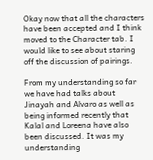Okay now that all the characters have been accepted and I think moved to the Character tab. I would like to see about staring off the discussion of pairings.

From my understanding so far we have had talks about Jinayah and Alvaro as well as being informed recently that Kalal and Loreena have also been discussed. It was my understanding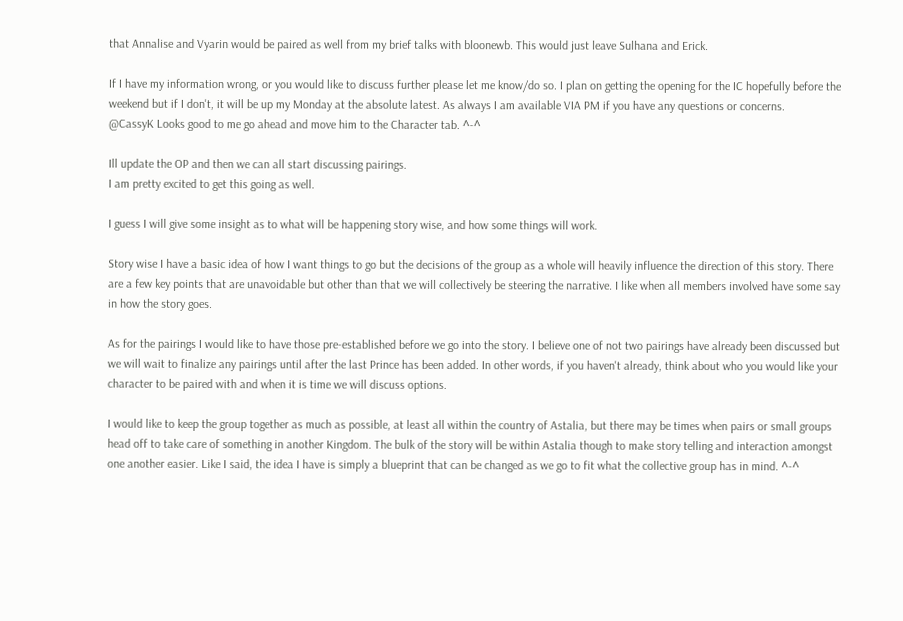that Annalise and Vyarin would be paired as well from my brief talks with bloonewb. This would just leave Sulhana and Erick.

If I have my information wrong, or you would like to discuss further please let me know/do so. I plan on getting the opening for the IC hopefully before the weekend but if I don't, it will be up my Monday at the absolute latest. As always I am available VIA PM if you have any questions or concerns.
@CassyK Looks good to me go ahead and move him to the Character tab. ^-^

Ill update the OP and then we can all start discussing pairings.
I am pretty excited to get this going as well.

I guess I will give some insight as to what will be happening story wise, and how some things will work.

Story wise I have a basic idea of how I want things to go but the decisions of the group as a whole will heavily influence the direction of this story. There are a few key points that are unavoidable but other than that we will collectively be steering the narrative. I like when all members involved have some say in how the story goes.

As for the pairings I would like to have those pre-established before we go into the story. I believe one of not two pairings have already been discussed but we will wait to finalize any pairings until after the last Prince has been added. In other words, if you haven't already, think about who you would like your character to be paired with and when it is time we will discuss options.

I would like to keep the group together as much as possible, at least all within the country of Astalia, but there may be times when pairs or small groups head off to take care of something in another Kingdom. The bulk of the story will be within Astalia though to make story telling and interaction amongst one another easier. Like I said, the idea I have is simply a blueprint that can be changed as we go to fit what the collective group has in mind. ^-^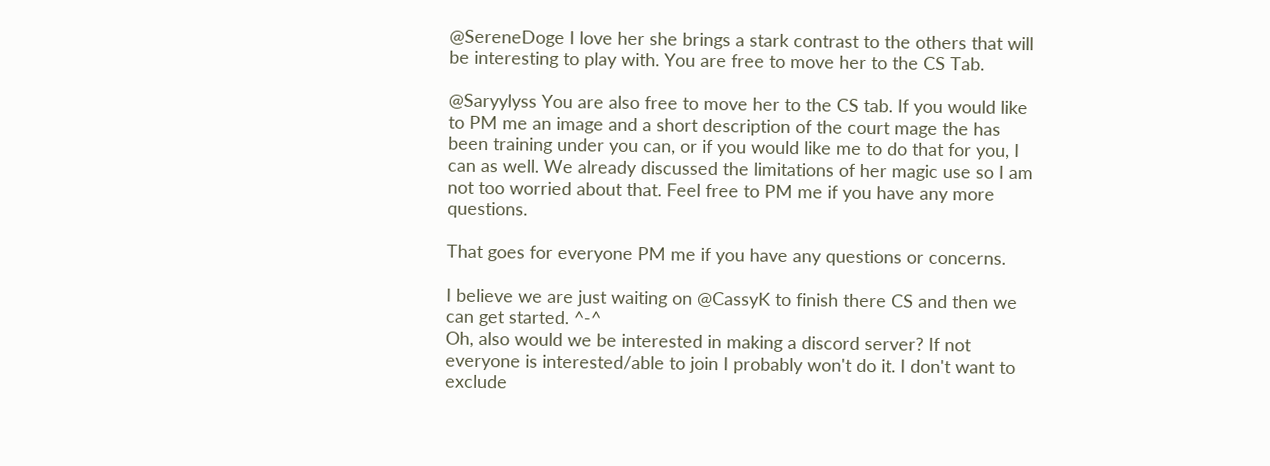@SereneDoge I love her she brings a stark contrast to the others that will be interesting to play with. You are free to move her to the CS Tab.

@Saryylyss You are also free to move her to the CS tab. If you would like to PM me an image and a short description of the court mage the has been training under you can, or if you would like me to do that for you, I can as well. We already discussed the limitations of her magic use so I am not too worried about that. Feel free to PM me if you have any more questions.

That goes for everyone PM me if you have any questions or concerns.

I believe we are just waiting on @CassyK to finish there CS and then we can get started. ^-^
Oh, also would we be interested in making a discord server? If not everyone is interested/able to join I probably won't do it. I don't want to exclude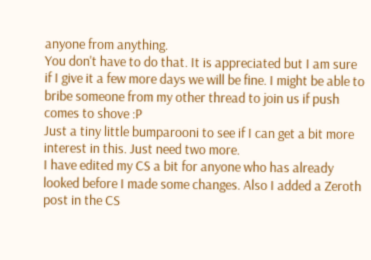anyone from anything.
You don't have to do that. It is appreciated but I am sure if I give it a few more days we will be fine. I might be able to bribe someone from my other thread to join us if push comes to shove :P
Just a tiny little bumparooni to see if I can get a bit more interest in this. Just need two more.
I have edited my CS a bit for anyone who has already looked before I made some changes. Also I added a Zeroth post in the CS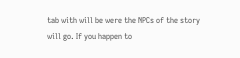tab with will be were the NPCs of the story will go. If you happen to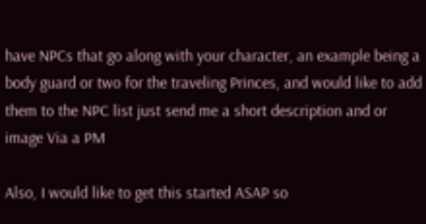have NPCs that go along with your character, an example being a body guard or two for the traveling Princes, and would like to add them to the NPC list just send me a short description and or image Via a PM

Also, I would like to get this started ASAP so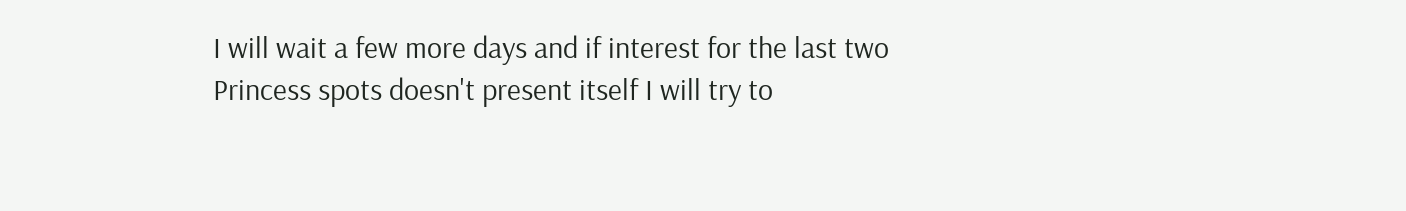I will wait a few more days and if interest for the last two Princess spots doesn't present itself I will try to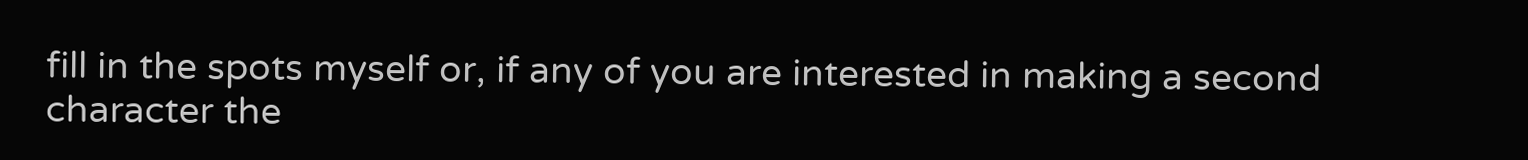fill in the spots myself or, if any of you are interested in making a second character the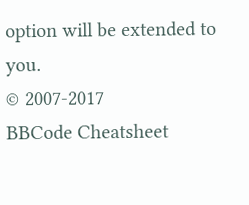option will be extended to you.
© 2007-2017
BBCode Cheatsheet